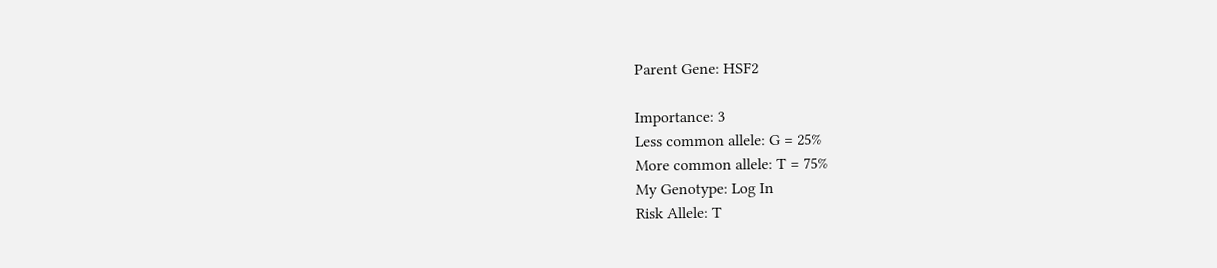Parent Gene: HSF2

Importance: 3
Less common allele: G = 25%
More common allele: T = 75%
My Genotype: Log In
Risk Allele: T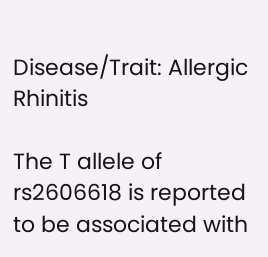Disease/Trait: Allergic Rhinitis

The T allele of rs2606618 is reported to be associated with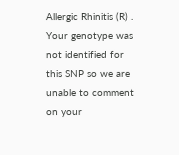Allergic Rhinitis (R) . Your genotype was not identified for this SNP so we are unable to comment on your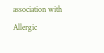association with Allergic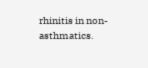rhinitis in non-asthmatics.